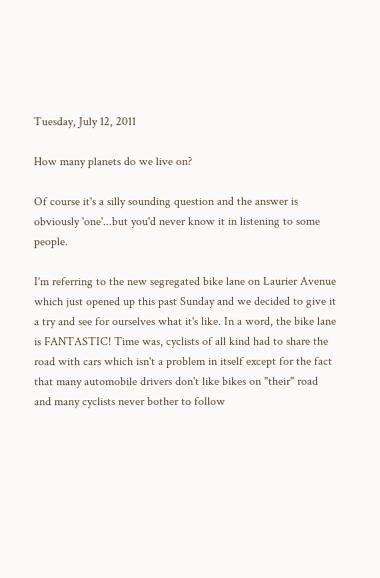Tuesday, July 12, 2011

How many planets do we live on?

Of course it's a silly sounding question and the answer is obviously 'one'...but you'd never know it in listening to some people.

I'm referring to the new segregated bike lane on Laurier Avenue which just opened up this past Sunday and we decided to give it a try and see for ourselves what it's like. In a word, the bike lane is FANTASTIC! Time was, cyclists of all kind had to share the road with cars which isn't a problem in itself except for the fact that many automobile drivers don't like bikes on "their" road and many cyclists never bother to follow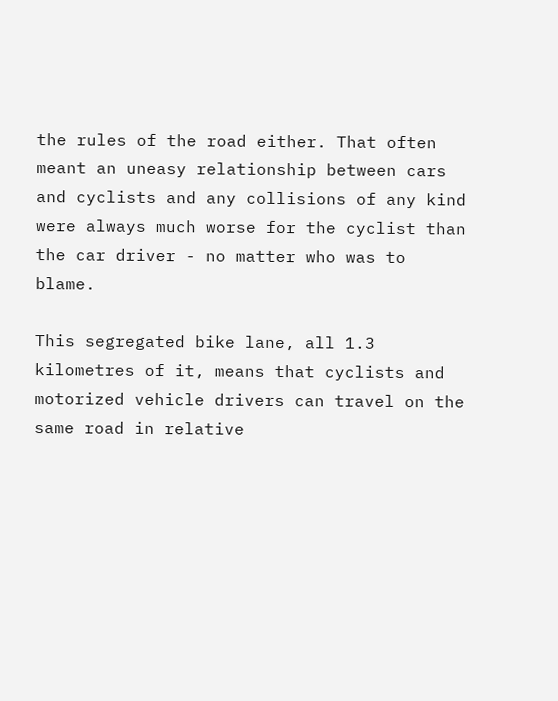the rules of the road either. That often meant an uneasy relationship between cars and cyclists and any collisions of any kind were always much worse for the cyclist than the car driver - no matter who was to blame.

This segregated bike lane, all 1.3 kilometres of it, means that cyclists and motorized vehicle drivers can travel on the same road in relative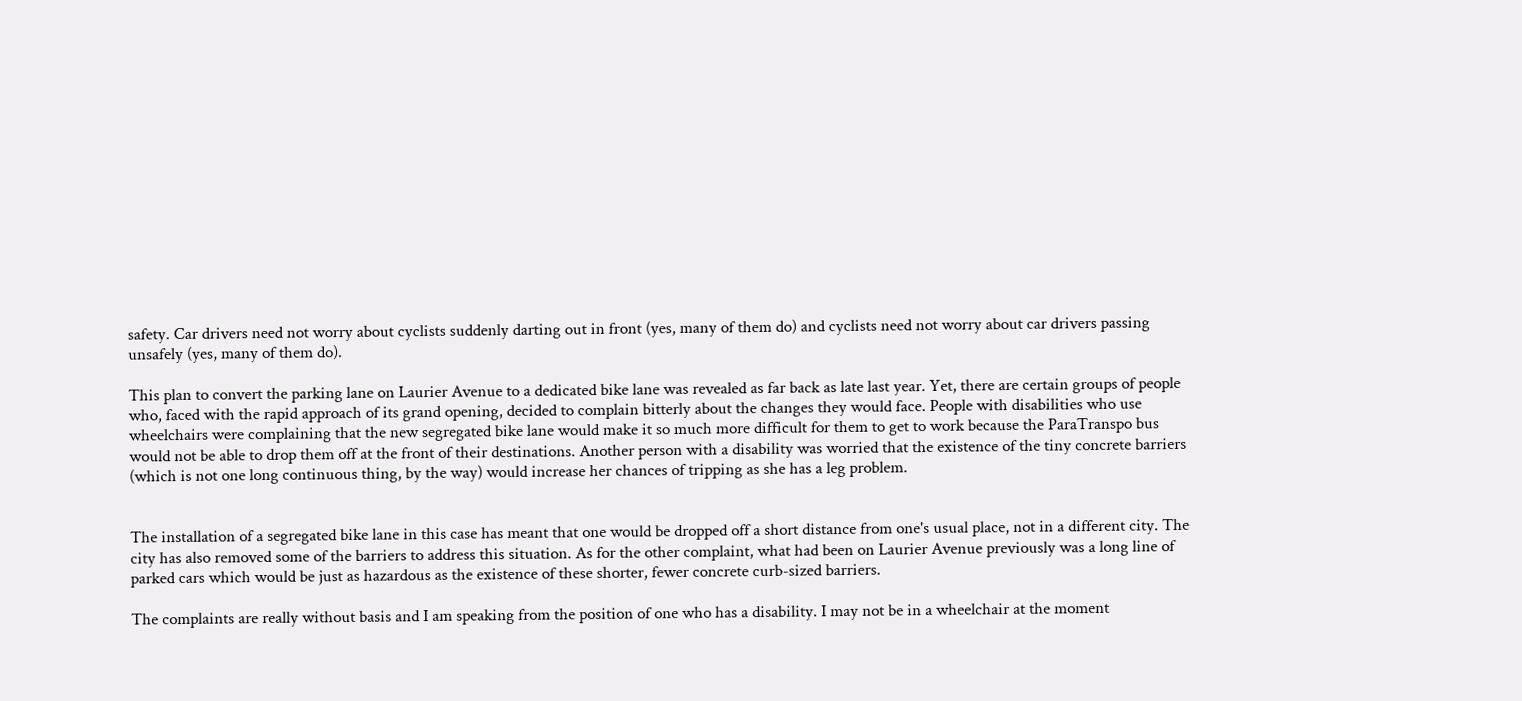safety. Car drivers need not worry about cyclists suddenly darting out in front (yes, many of them do) and cyclists need not worry about car drivers passing unsafely (yes, many of them do).

This plan to convert the parking lane on Laurier Avenue to a dedicated bike lane was revealed as far back as late last year. Yet, there are certain groups of people who, faced with the rapid approach of its grand opening, decided to complain bitterly about the changes they would face. People with disabilities who use wheelchairs were complaining that the new segregated bike lane would make it so much more difficult for them to get to work because the ParaTranspo bus would not be able to drop them off at the front of their destinations. Another person with a disability was worried that the existence of the tiny concrete barriers (which is not one long continuous thing, by the way) would increase her chances of tripping as she has a leg problem.


The installation of a segregated bike lane in this case has meant that one would be dropped off a short distance from one's usual place, not in a different city. The city has also removed some of the barriers to address this situation. As for the other complaint, what had been on Laurier Avenue previously was a long line of parked cars which would be just as hazardous as the existence of these shorter, fewer concrete curb-sized barriers.

The complaints are really without basis and I am speaking from the position of one who has a disability. I may not be in a wheelchair at the moment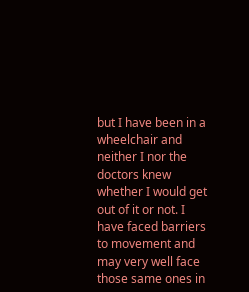but I have been in a wheelchair and neither I nor the doctors knew whether I would get out of it or not. I have faced barriers to movement and may very well face those same ones in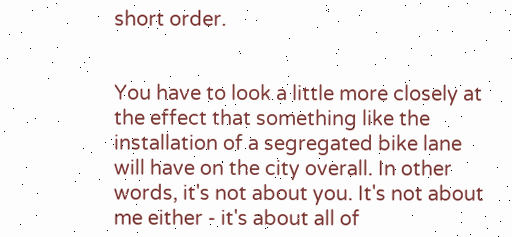short order.


You have to look a little more closely at the effect that something like the installation of a segregated bike lane will have on the city overall. In other words, it's not about you. It's not about me either - it's about all of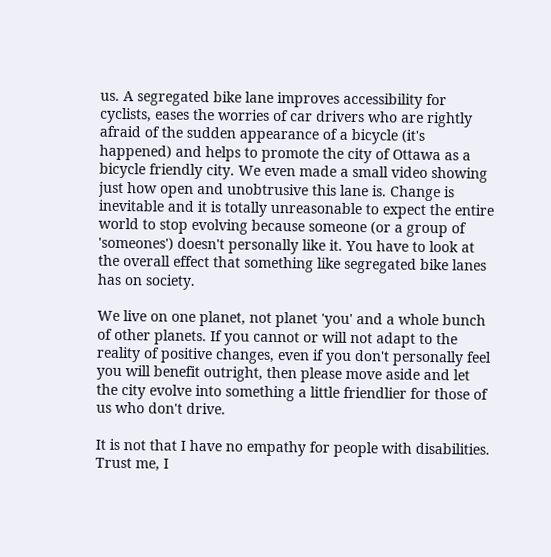us. A segregated bike lane improves accessibility for cyclists, eases the worries of car drivers who are rightly afraid of the sudden appearance of a bicycle (it's happened) and helps to promote the city of Ottawa as a bicycle friendly city. We even made a small video showing just how open and unobtrusive this lane is. Change is inevitable and it is totally unreasonable to expect the entire world to stop evolving because someone (or a group of 'someones') doesn't personally like it. You have to look at the overall effect that something like segregated bike lanes has on society.

We live on one planet, not planet 'you' and a whole bunch of other planets. If you cannot or will not adapt to the reality of positive changes, even if you don't personally feel you will benefit outright, then please move aside and let the city evolve into something a little friendlier for those of us who don't drive.

It is not that I have no empathy for people with disabilities. Trust me, I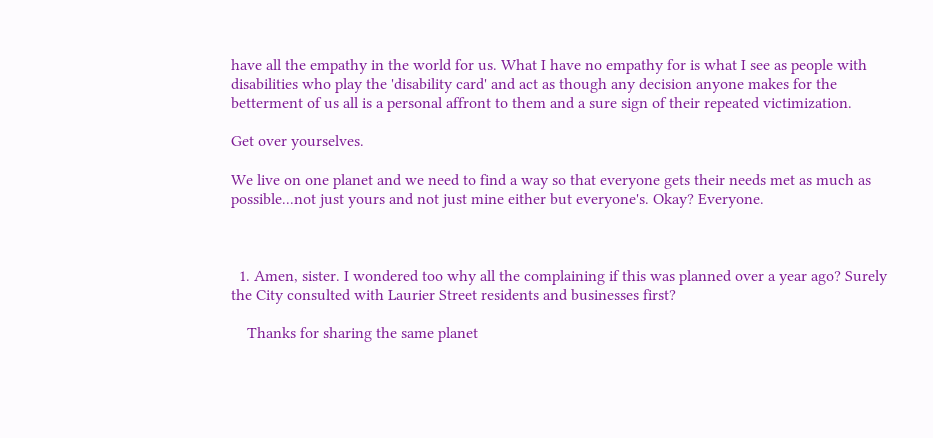have all the empathy in the world for us. What I have no empathy for is what I see as people with disabilities who play the 'disability card' and act as though any decision anyone makes for the betterment of us all is a personal affront to them and a sure sign of their repeated victimization.

Get over yourselves.

We live on one planet and we need to find a way so that everyone gets their needs met as much as possible...not just yours and not just mine either but everyone's. Okay? Everyone.



  1. Amen, sister. I wondered too why all the complaining if this was planned over a year ago? Surely the City consulted with Laurier Street residents and businesses first?

    Thanks for sharing the same planet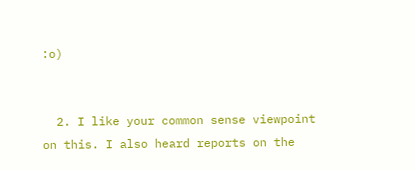:o)


  2. I like your common sense viewpoint on this. I also heard reports on the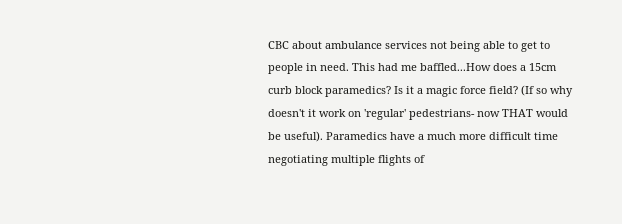CBC about ambulance services not being able to get to people in need. This had me baffled...How does a 15cm curb block paramedics? Is it a magic force field? (If so why doesn't it work on 'regular' pedestrians- now THAT would be useful). Paramedics have a much more difficult time negotiating multiple flights of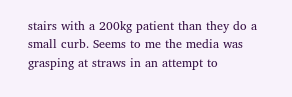stairs with a 200kg patient than they do a small curb. Seems to me the media was grasping at straws in an attempt to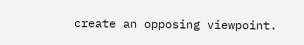create an opposing viewpoint.